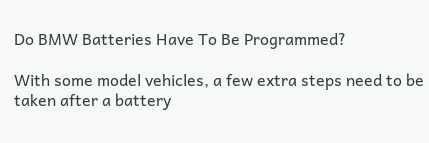Do BMW Batteries Have To Be Programmed?

With some model vehicles, a few extra steps need to be taken after a battery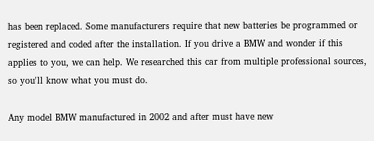has been replaced. Some manufacturers require that new batteries be programmed or registered and coded after the installation. If you drive a BMW and wonder if this applies to you, we can help. We researched this car from multiple professional sources, so you'll know what you must do.

Any model BMW manufactured in 2002 and after must have new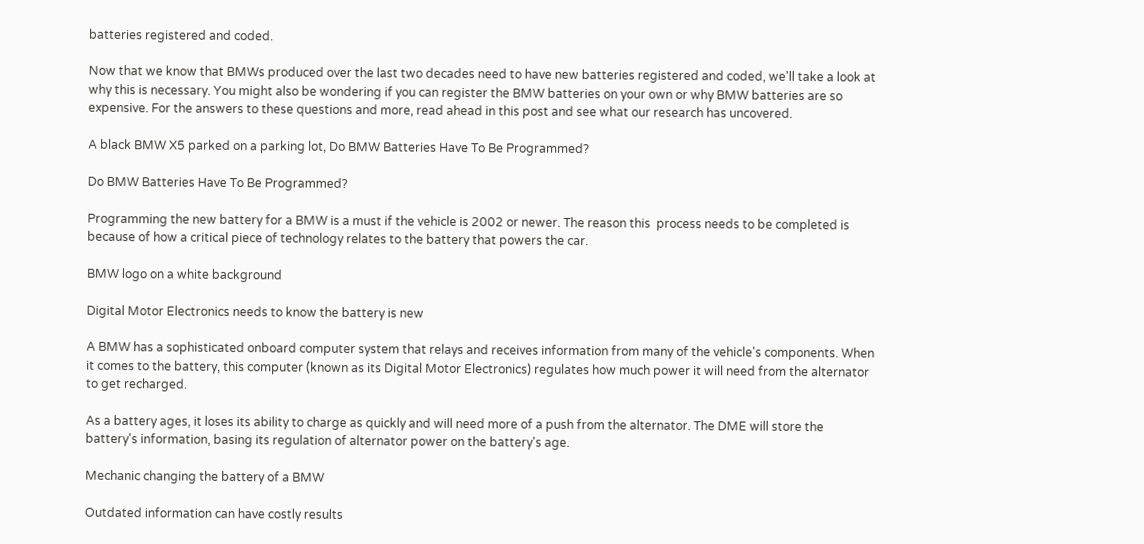batteries registered and coded.

Now that we know that BMWs produced over the last two decades need to have new batteries registered and coded, we'll take a look at why this is necessary. You might also be wondering if you can register the BMW batteries on your own or why BMW batteries are so expensive. For the answers to these questions and more, read ahead in this post and see what our research has uncovered.

A black BMW X5 parked on a parking lot, Do BMW Batteries Have To Be Programmed?

Do BMW Batteries Have To Be Programmed?

Programming the new battery for a BMW is a must if the vehicle is 2002 or newer. The reason this  process needs to be completed is because of how a critical piece of technology relates to the battery that powers the car.

BMW logo on a white background

Digital Motor Electronics needs to know the battery is new

A BMW has a sophisticated onboard computer system that relays and receives information from many of the vehicle's components. When it comes to the battery, this computer (known as its Digital Motor Electronics) regulates how much power it will need from the alternator to get recharged.

As a battery ages, it loses its ability to charge as quickly and will need more of a push from the alternator. The DME will store the battery's information, basing its regulation of alternator power on the battery's age.

Mechanic changing the battery of a BMW

Outdated information can have costly results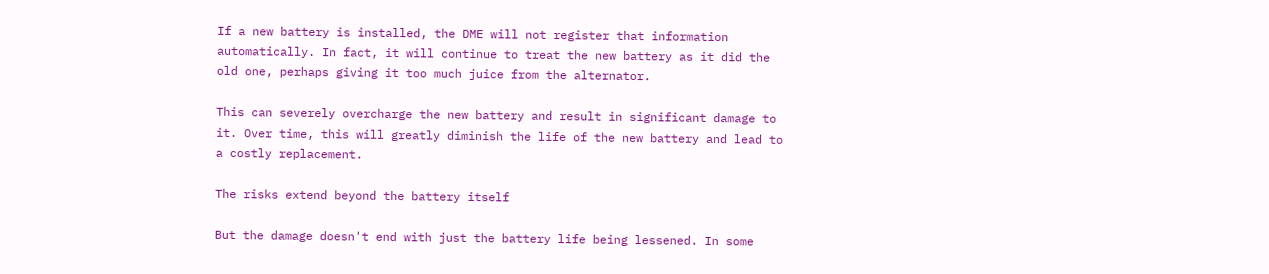If a new battery is installed, the DME will not register that information automatically. In fact, it will continue to treat the new battery as it did the old one, perhaps giving it too much juice from the alternator.

This can severely overcharge the new battery and result in significant damage to it. Over time, this will greatly diminish the life of the new battery and lead to a costly replacement.

The risks extend beyond the battery itself

But the damage doesn't end with just the battery life being lessened. In some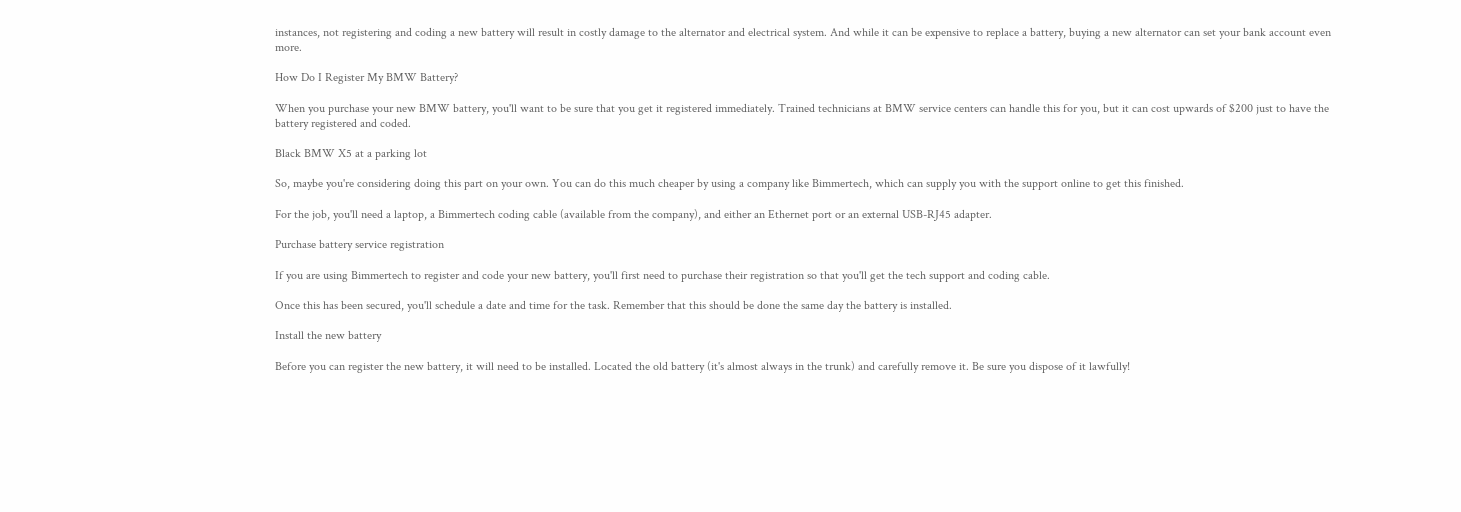instances, not registering and coding a new battery will result in costly damage to the alternator and electrical system. And while it can be expensive to replace a battery, buying a new alternator can set your bank account even more.

How Do I Register My BMW Battery?

When you purchase your new BMW battery, you'll want to be sure that you get it registered immediately. Trained technicians at BMW service centers can handle this for you, but it can cost upwards of $200 just to have the battery registered and coded.

Black BMW X5 at a parking lot

So, maybe you're considering doing this part on your own. You can do this much cheaper by using a company like Bimmertech, which can supply you with the support online to get this finished.

For the job, you'll need a laptop, a Bimmertech coding cable (available from the company), and either an Ethernet port or an external USB-RJ45 adapter.

Purchase battery service registration

If you are using Bimmertech to register and code your new battery, you'll first need to purchase their registration so that you'll get the tech support and coding cable.

Once this has been secured, you'll schedule a date and time for the task. Remember that this should be done the same day the battery is installed.

Install the new battery

Before you can register the new battery, it will need to be installed. Located the old battery (it's almost always in the trunk) and carefully remove it. Be sure you dispose of it lawfully!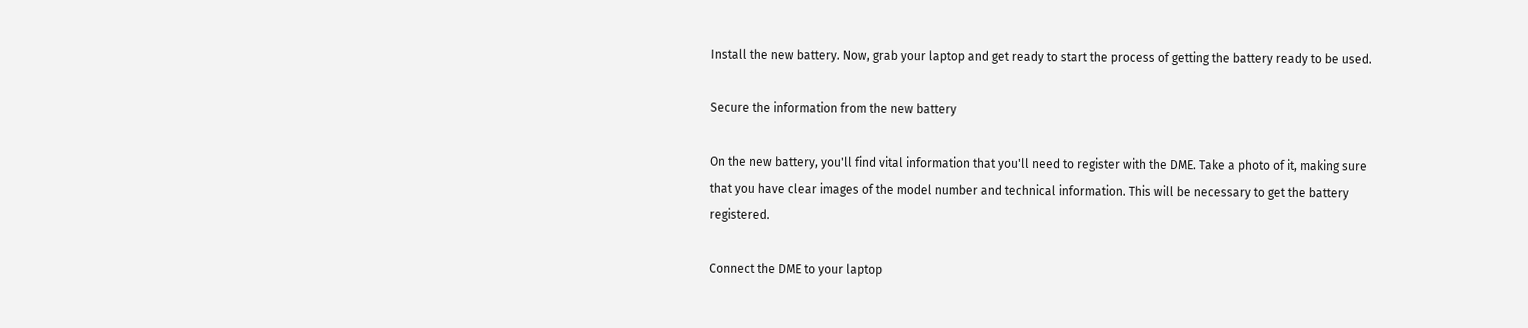Install the new battery. Now, grab your laptop and get ready to start the process of getting the battery ready to be used.

Secure the information from the new battery

On the new battery, you'll find vital information that you'll need to register with the DME. Take a photo of it, making sure that you have clear images of the model number and technical information. This will be necessary to get the battery registered.

Connect the DME to your laptop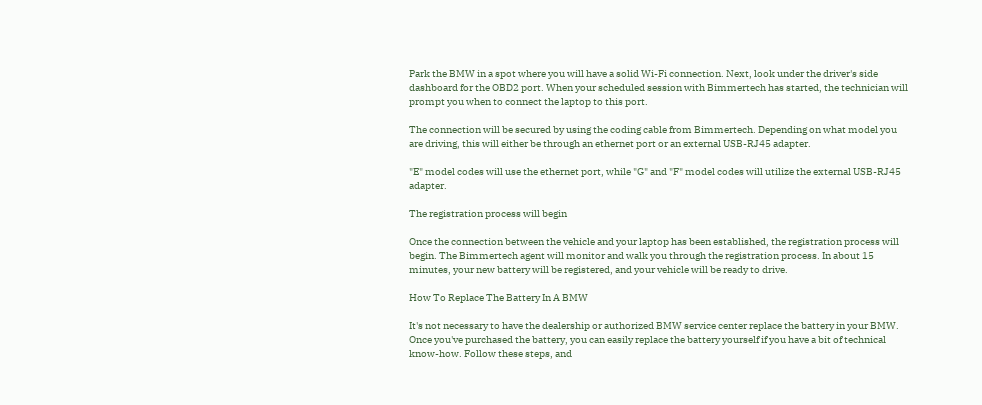Park the BMW in a spot where you will have a solid Wi-Fi connection. Next, look under the driver's side dashboard for the OBD2 port. When your scheduled session with Bimmertech has started, the technician will prompt you when to connect the laptop to this port.

The connection will be secured by using the coding cable from Bimmertech. Depending on what model you are driving, this will either be through an ethernet port or an external USB-RJ45 adapter.

"E" model codes will use the ethernet port, while "G" and "F" model codes will utilize the external USB-RJ45 adapter.

The registration process will begin

Once the connection between the vehicle and your laptop has been established, the registration process will begin. The Bimmertech agent will monitor and walk you through the registration process. In about 15 minutes, your new battery will be registered, and your vehicle will be ready to drive.

How To Replace The Battery In A BMW

It's not necessary to have the dealership or authorized BMW service center replace the battery in your BMW. Once you've purchased the battery, you can easily replace the battery yourself if you have a bit of technical know-how. Follow these steps, and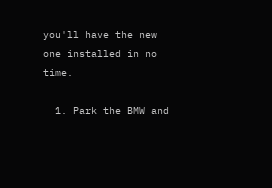you'll have the new one installed in no time.

  1. Park the BMW and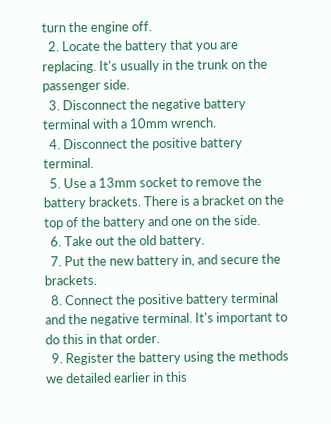turn the engine off.
  2. Locate the battery that you are replacing. It's usually in the trunk on the passenger side.
  3. Disconnect the negative battery terminal with a 10mm wrench.
  4. Disconnect the positive battery terminal.
  5. Use a 13mm socket to remove the battery brackets. There is a bracket on the top of the battery and one on the side.
  6. Take out the old battery.
  7. Put the new battery in, and secure the brackets.
  8. Connect the positive battery terminal and the negative terminal. It's important to do this in that order.
  9. Register the battery using the methods we detailed earlier in this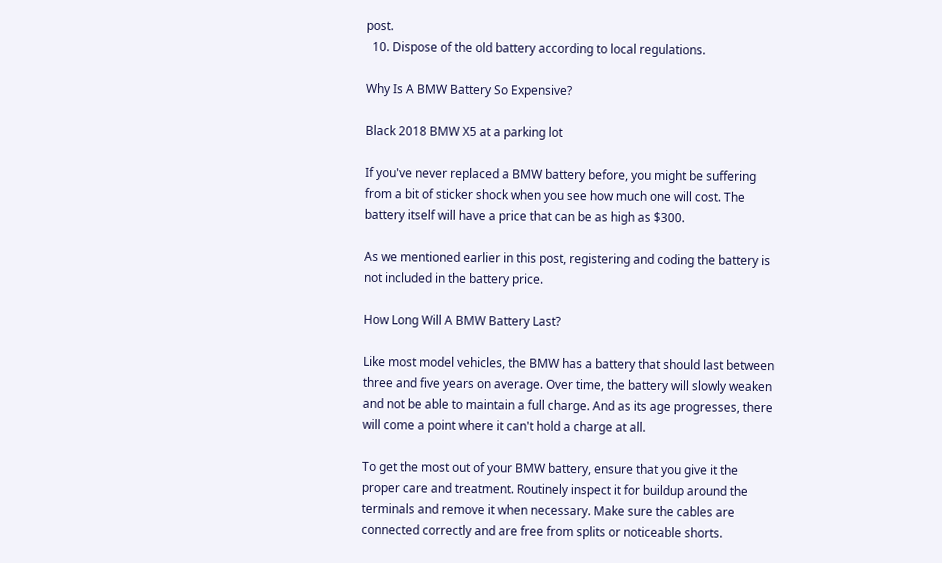post.
  10. Dispose of the old battery according to local regulations.

Why Is A BMW Battery So Expensive?

Black 2018 BMW X5 at a parking lot

If you've never replaced a BMW battery before, you might be suffering from a bit of sticker shock when you see how much one will cost. The battery itself will have a price that can be as high as $300.

As we mentioned earlier in this post, registering and coding the battery is not included in the battery price.

How Long Will A BMW Battery Last?

Like most model vehicles, the BMW has a battery that should last between three and five years on average. Over time, the battery will slowly weaken and not be able to maintain a full charge. And as its age progresses, there will come a point where it can't hold a charge at all.

To get the most out of your BMW battery, ensure that you give it the proper care and treatment. Routinely inspect it for buildup around the terminals and remove it when necessary. Make sure the cables are connected correctly and are free from splits or noticeable shorts.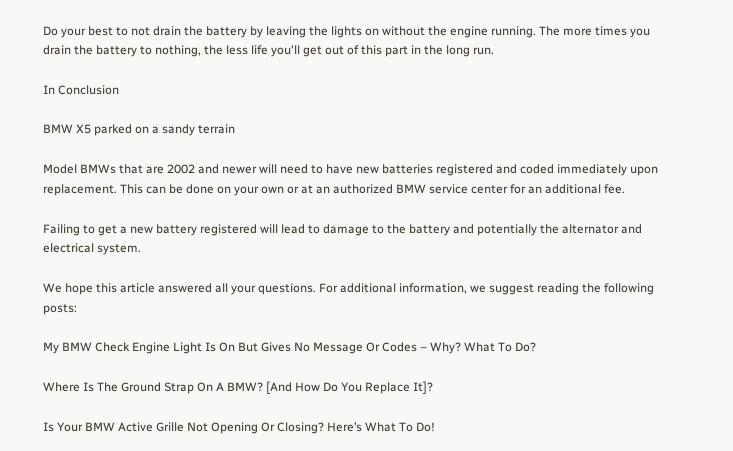Do your best to not drain the battery by leaving the lights on without the engine running. The more times you drain the battery to nothing, the less life you'll get out of this part in the long run.

In Conclusion

BMW X5 parked on a sandy terrain

Model BMWs that are 2002 and newer will need to have new batteries registered and coded immediately upon replacement. This can be done on your own or at an authorized BMW service center for an additional fee.

Failing to get a new battery registered will lead to damage to the battery and potentially the alternator and electrical system.

We hope this article answered all your questions. For additional information, we suggest reading the following posts:

My BMW Check Engine Light Is On But Gives No Message Or Codes – Why? What To Do?

Where Is The Ground Strap On A BMW? [And How Do You Replace It]?

Is Your BMW Active Grille Not Opening Or Closing? Here’s What To Do!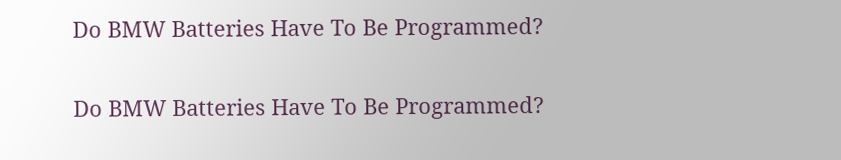Do BMW Batteries Have To Be Programmed?

Do BMW Batteries Have To Be Programmed?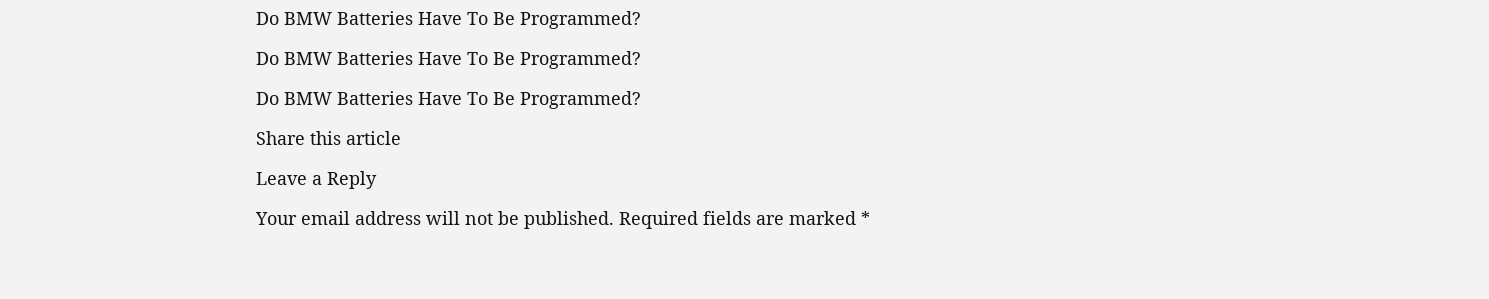Do BMW Batteries Have To Be Programmed?

Do BMW Batteries Have To Be Programmed?

Do BMW Batteries Have To Be Programmed?

Share this article

Leave a Reply

Your email address will not be published. Required fields are marked *